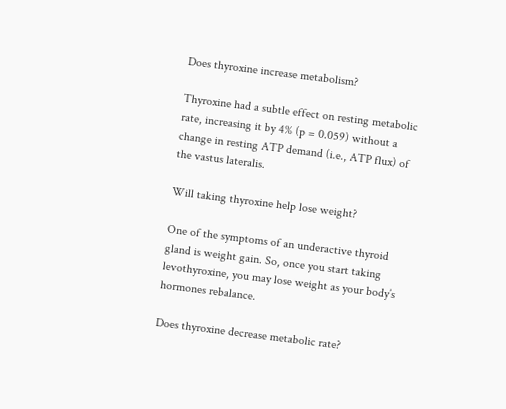Does thyroxine increase metabolism?

Thyroxine had a subtle effect on resting metabolic rate, increasing it by 4% (p = 0.059) without a change in resting ATP demand (i.e., ATP flux) of the vastus lateralis.

Will taking thyroxine help lose weight?

One of the symptoms of an underactive thyroid gland is weight gain. So, once you start taking levothyroxine, you may lose weight as your body’s hormones rebalance.

Does thyroxine decrease metabolic rate?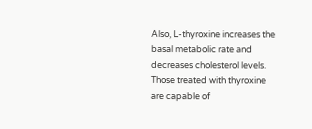Also, L-thyroxine increases the basal metabolic rate and decreases cholesterol levels. Those treated with thyroxine are capable of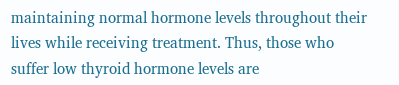maintaining normal hormone levels throughout their lives while receiving treatment. Thus, those who suffer low thyroid hormone levels are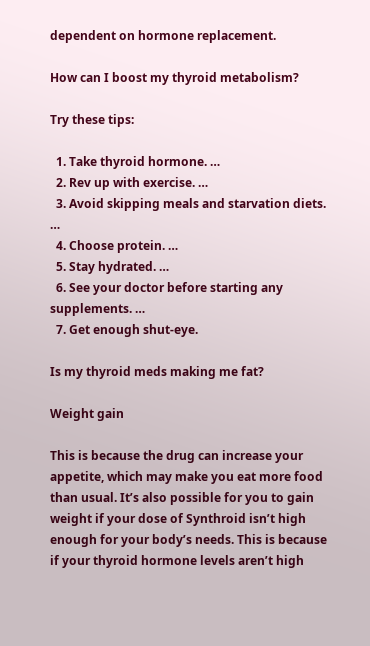dependent on hormone replacement.

How can I boost my thyroid metabolism?

Try these tips:

  1. Take thyroid hormone. …
  2. Rev up with exercise. …
  3. Avoid skipping meals and starvation diets. …
  4. Choose protein. …
  5. Stay hydrated. …
  6. See your doctor before starting any supplements. …
  7. Get enough shut-eye.

Is my thyroid meds making me fat?

Weight gain

This is because the drug can increase your appetite, which may make you eat more food than usual. It’s also possible for you to gain weight if your dose of Synthroid isn’t high enough for your body’s needs. This is because if your thyroid hormone levels aren’t high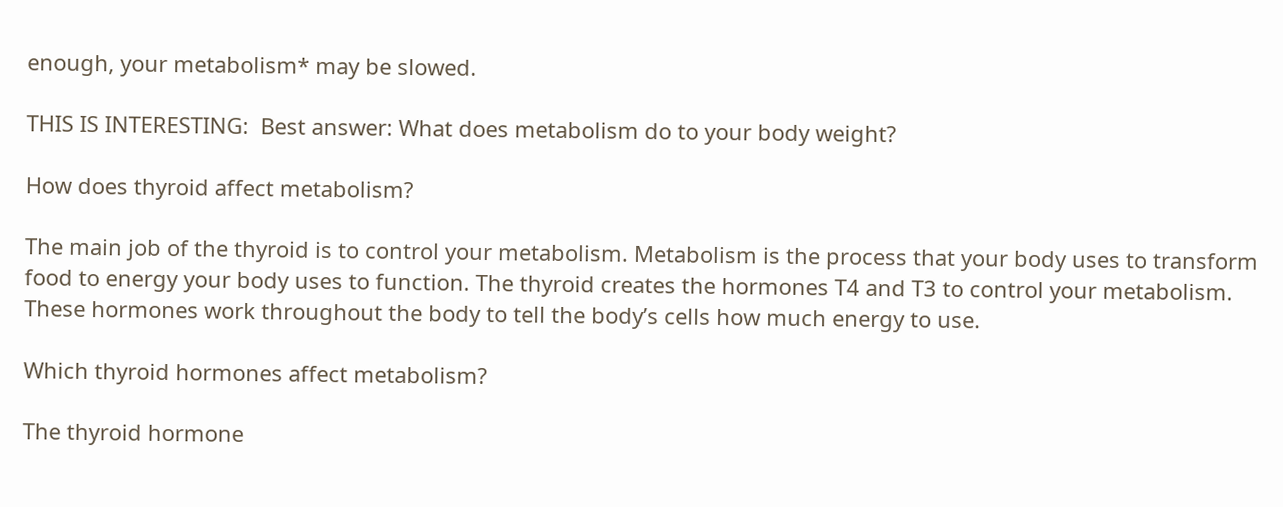enough, your metabolism* may be slowed.

THIS IS INTERESTING:  Best answer: What does metabolism do to your body weight?

How does thyroid affect metabolism?

The main job of the thyroid is to control your metabolism. Metabolism is the process that your body uses to transform food to energy your body uses to function. The thyroid creates the hormones T4 and T3 to control your metabolism. These hormones work throughout the body to tell the body’s cells how much energy to use.

Which thyroid hormones affect metabolism?

The thyroid hormone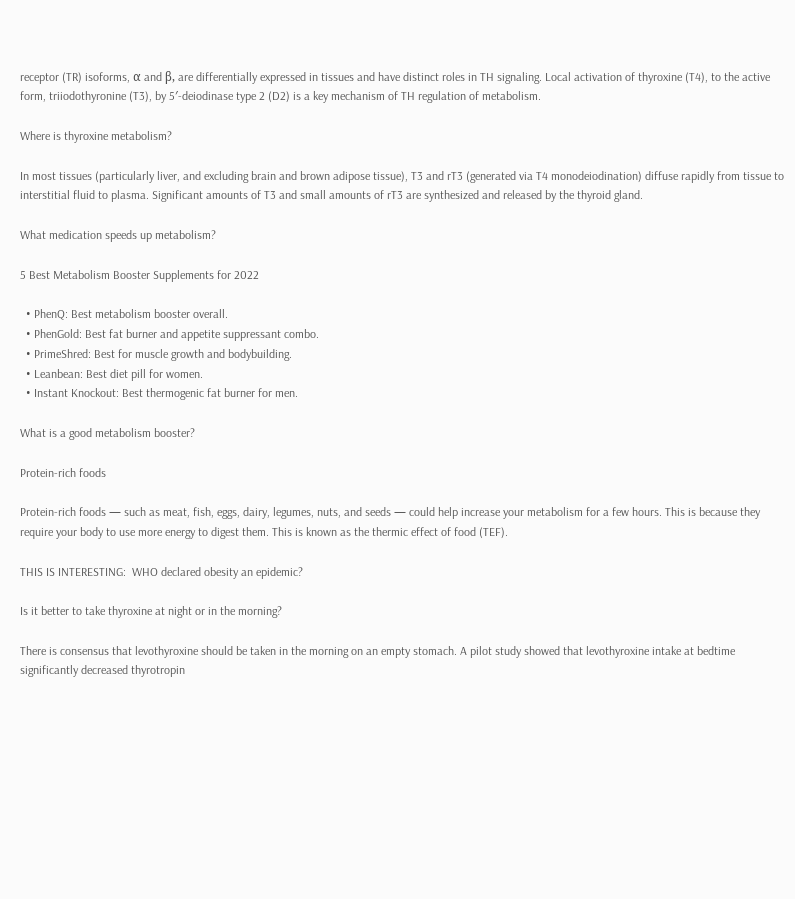receptor (TR) isoforms, α and β, are differentially expressed in tissues and have distinct roles in TH signaling. Local activation of thyroxine (T4), to the active form, triiodothyronine (T3), by 5′-deiodinase type 2 (D2) is a key mechanism of TH regulation of metabolism.

Where is thyroxine metabolism?

In most tissues (particularly liver, and excluding brain and brown adipose tissue), T3 and rT3 (generated via T4 monodeiodination) diffuse rapidly from tissue to interstitial fluid to plasma. Significant amounts of T3 and small amounts of rT3 are synthesized and released by the thyroid gland.

What medication speeds up metabolism?

5 Best Metabolism Booster Supplements for 2022

  • PhenQ: Best metabolism booster overall.
  • PhenGold: Best fat burner and appetite suppressant combo.
  • PrimeShred: Best for muscle growth and bodybuilding.
  • Leanbean: Best diet pill for women.
  • Instant Knockout: Best thermogenic fat burner for men.

What is a good metabolism booster?

Protein-rich foods

Protein-rich foods — such as meat, fish, eggs, dairy, legumes, nuts, and seeds — could help increase your metabolism for a few hours. This is because they require your body to use more energy to digest them. This is known as the thermic effect of food (TEF).

THIS IS INTERESTING:  WHO declared obesity an epidemic?

Is it better to take thyroxine at night or in the morning?

There is consensus that levothyroxine should be taken in the morning on an empty stomach. A pilot study showed that levothyroxine intake at bedtime significantly decreased thyrotropin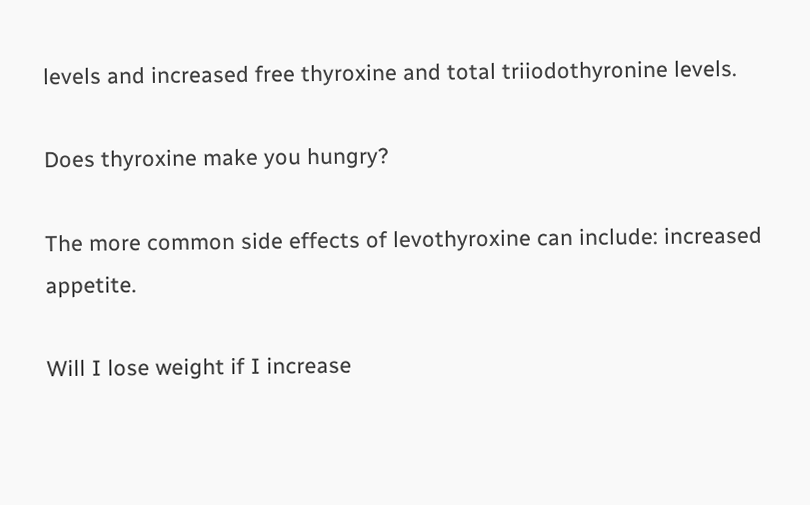levels and increased free thyroxine and total triiodothyronine levels.

Does thyroxine make you hungry?

The more common side effects of levothyroxine can include: increased appetite.

Will I lose weight if I increase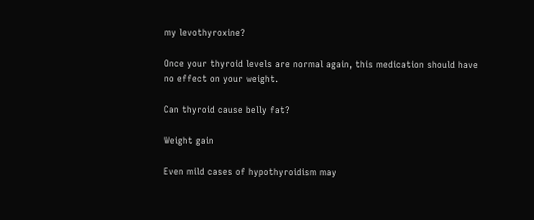my levothyroxine?

Once your thyroid levels are normal again, this medication should have no effect on your weight.

Can thyroid cause belly fat?

Weight gain

Even mild cases of hypothyroidism may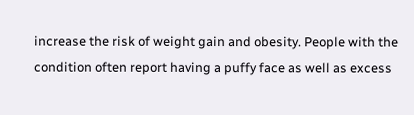increase the risk of weight gain and obesity. People with the condition often report having a puffy face as well as excess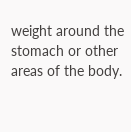weight around the stomach or other areas of the body.